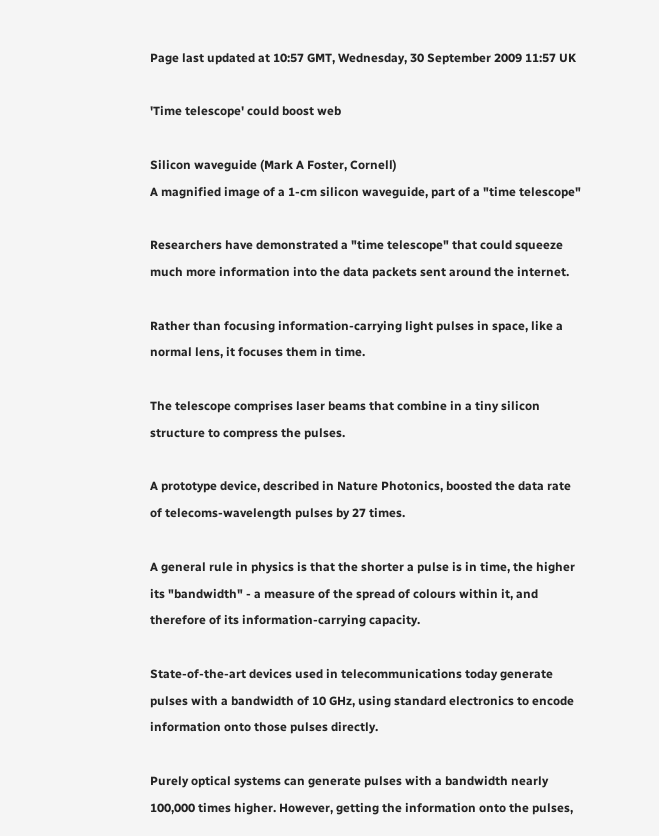Page last updated at 10:57 GMT, Wednesday, 30 September 2009 11:57 UK

'Time telescope' could boost web

Silicon waveguide (Mark A Foster, Cornell)
A magnified image of a 1-cm silicon waveguide, part of a "time telescope"

Researchers have demonstrated a "time telescope" that could squeeze much more information into the data packets sent around the internet.

Rather than focusing information-carrying light pulses in space, like a normal lens, it focuses them in time.

The telescope comprises laser beams that combine in a tiny silicon structure to compress the pulses.

A prototype device, described in Nature Photonics, boosted the data rate of telecoms-wavelength pulses by 27 times.

A general rule in physics is that the shorter a pulse is in time, the higher its "bandwidth" - a measure of the spread of colours within it, and therefore of its information-carrying capacity.

State-of-the-art devices used in telecommunications today generate pulses with a bandwidth of 10 GHz, using standard electronics to encode information onto those pulses directly.

Purely optical systems can generate pulses with a bandwidth nearly 100,000 times higher. However, getting the information onto the pulses,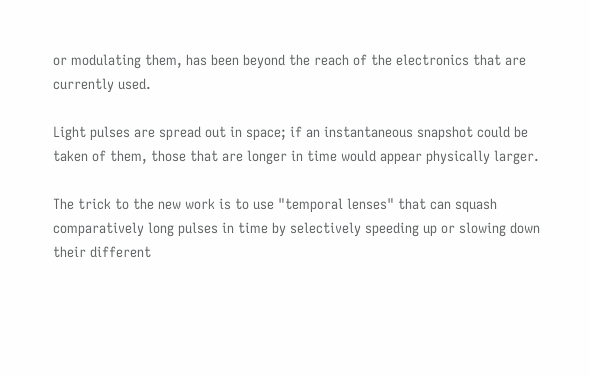or modulating them, has been beyond the reach of the electronics that are currently used.

Light pulses are spread out in space; if an instantaneous snapshot could be taken of them, those that are longer in time would appear physically larger.

The trick to the new work is to use "temporal lenses" that can squash comparatively long pulses in time by selectively speeding up or slowing down their different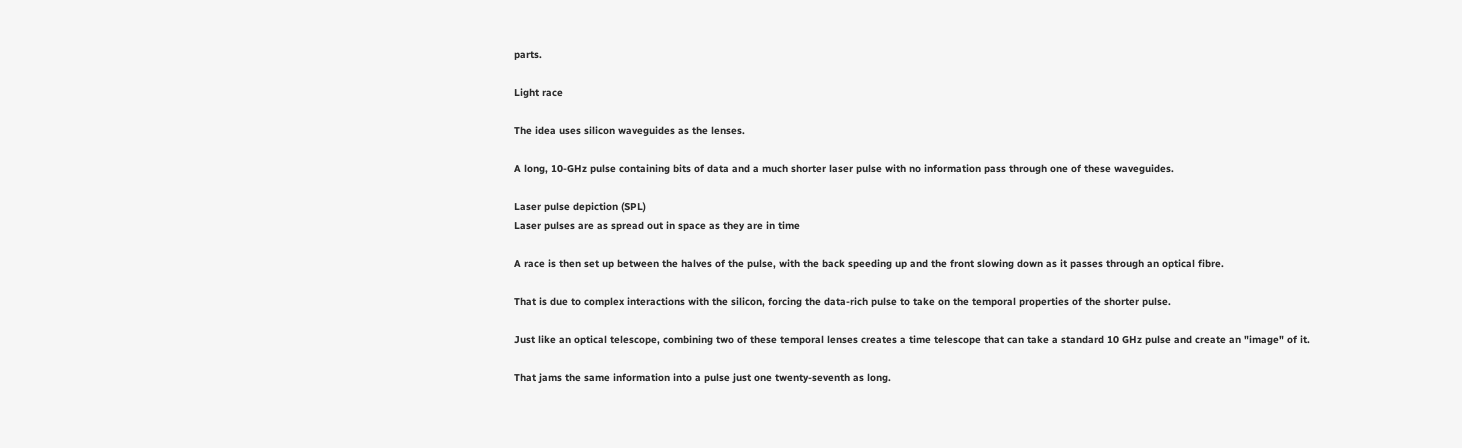parts.

Light race

The idea uses silicon waveguides as the lenses.

A long, 10-GHz pulse containing bits of data and a much shorter laser pulse with no information pass through one of these waveguides.

Laser pulse depiction (SPL)
Laser pulses are as spread out in space as they are in time

A race is then set up between the halves of the pulse, with the back speeding up and the front slowing down as it passes through an optical fibre.

That is due to complex interactions with the silicon, forcing the data-rich pulse to take on the temporal properties of the shorter pulse.

Just like an optical telescope, combining two of these temporal lenses creates a time telescope that can take a standard 10 GHz pulse and create an "image" of it.

That jams the same information into a pulse just one twenty-seventh as long.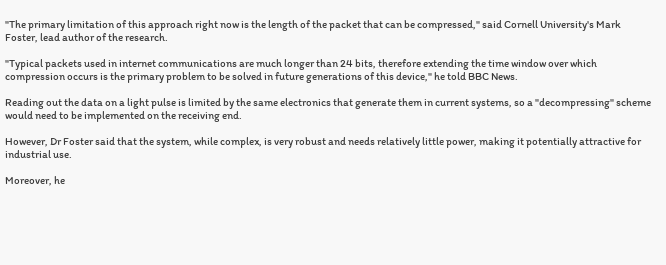"The primary limitation of this approach right now is the length of the packet that can be compressed," said Cornell University's Mark Foster, lead author of the research.

"Typical packets used in internet communications are much longer than 24 bits, therefore extending the time window over which compression occurs is the primary problem to be solved in future generations of this device," he told BBC News.

Reading out the data on a light pulse is limited by the same electronics that generate them in current systems, so a "decompressing" scheme would need to be implemented on the receiving end.

However, Dr Foster said that the system, while complex, is very robust and needs relatively little power, making it potentially attractive for industrial use.

Moreover, he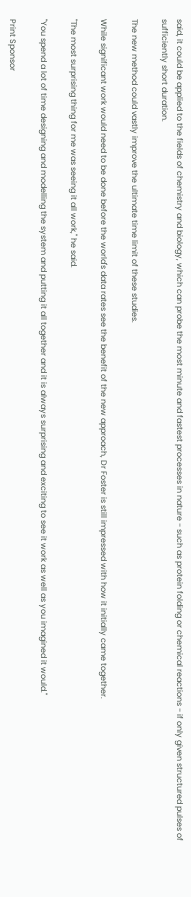said, it could be applied to the fields of chemistry and biology, which can probe the most minute and fastest processes in nature - such as protein folding or chemical reactions - if only given structured pulses of sufficiently short duration.

The new method could vastly improve the ultimate time limit of these studies.

While significant work would need to be done before the world's data rates see the benefit of the new approach, Dr Foster is still impressed with how it initially came together.

"The most surprising thing for me was seeing it all work," he said.

"You spend a lot of time designing and modelling the system and putting it all together and it is always surprising and exciting to see it work as well as you imagined it would."

Print Sponsor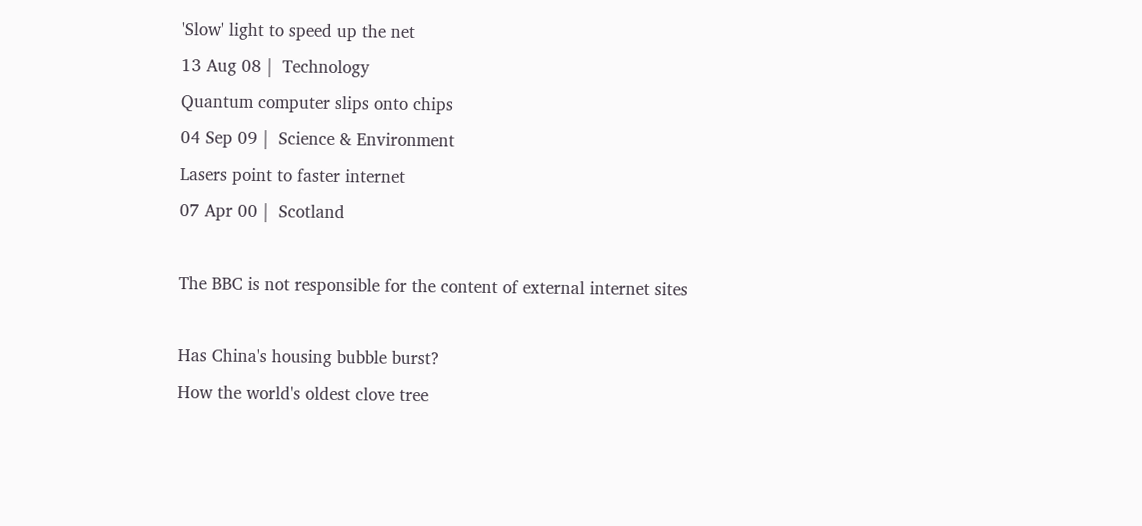'Slow' light to speed up the net
13 Aug 08 |  Technology
Quantum computer slips onto chips
04 Sep 09 |  Science & Environment
Lasers point to faster internet
07 Apr 00 |  Scotland

The BBC is not responsible for the content of external internet sites

Has China's housing bubble burst?
How the world's oldest clove tree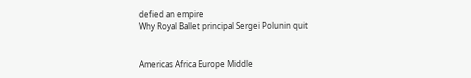defied an empire
Why Royal Ballet principal Sergei Polunin quit


Americas Africa Europe Middle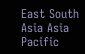East South Asia Asia Pacific